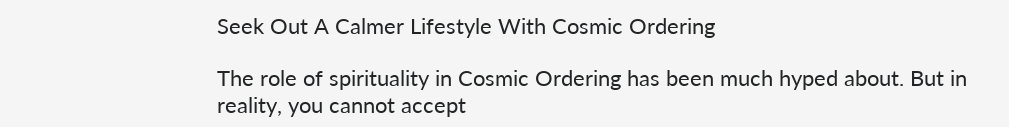Seek Out A Calmer Lifestyle With Cosmic Ordering

The role of spirituality in Cosmic Ordering has been much hyped about. But in reality, you cannot accept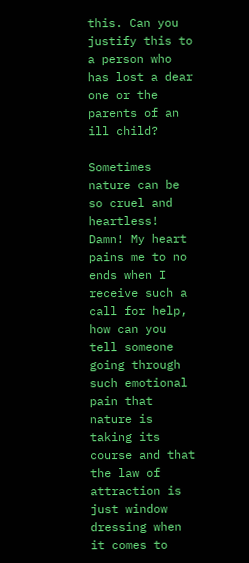this. Can you justify this to a person who has lost a dear one or the parents of an ill child?

Sometimes nature can be so cruel and heartless! Damn! My heart pains me to no ends when I receive such a call for help, how can you tell someone going through such emotional pain that nature is taking its course and that the law of attraction is just window dressing when it comes to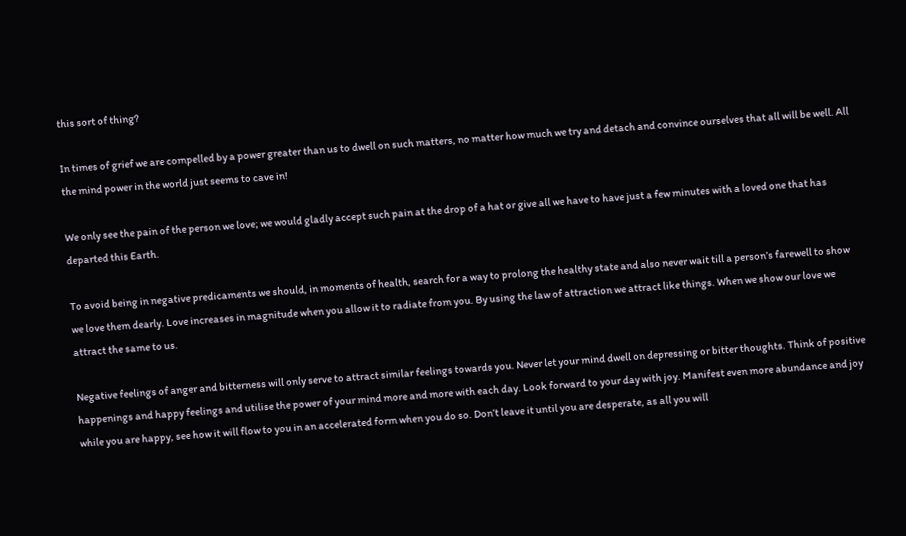this sort of thing?

In times of grief we are compelled by a power greater than us to dwell on such matters, no matter how much we try and detach and convince ourselves that all will be well. All the mind power in the world just seems to cave in!

We only see the pain of the person we love; we would gladly accept such pain at the drop of a hat or give all we have to have just a few minutes with a loved one that has departed this Earth.

To avoid being in negative predicaments we should, in moments of health, search for a way to prolong the healthy state and also never wait till a person’s farewell to show we love them dearly. Love increases in magnitude when you allow it to radiate from you. By using the law of attraction we attract like things. When we show our love we attract the same to us.

Negative feelings of anger and bitterness will only serve to attract similar feelings towards you. Never let your mind dwell on depressing or bitter thoughts. Think of positive happenings and happy feelings and utilise the power of your mind more and more with each day. Look forward to your day with joy. Manifest even more abundance and joy while you are happy, see how it will flow to you in an accelerated form when you do so. Don’t leave it until you are desperate, as all you will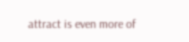attract is even more of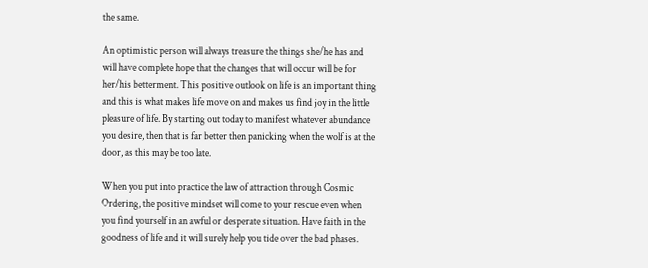the same.

An optimistic person will always treasure the things she/he has and will have complete hope that the changes that will occur will be for her/his betterment. This positive outlook on life is an important thing and this is what makes life move on and makes us find joy in the little pleasure of life. By starting out today to manifest whatever abundance you desire, then that is far better then panicking when the wolf is at the door, as this may be too late.

When you put into practice the law of attraction through Cosmic Ordering, the positive mindset will come to your rescue even when you find yourself in an awful or desperate situation. Have faith in the goodness of life and it will surely help you tide over the bad phases.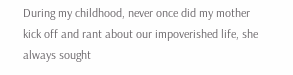During my childhood, never once did my mother kick off and rant about our impoverished life, she always sought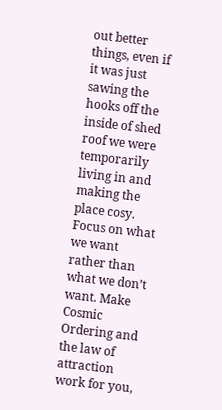out better things, even if it was just sawing the hooks off the inside of shed roof we were temporarily living in and making the place cosy. Focus on what we want rather than what we don’t want. Make Cosmic Ordering and the law of attraction work for you,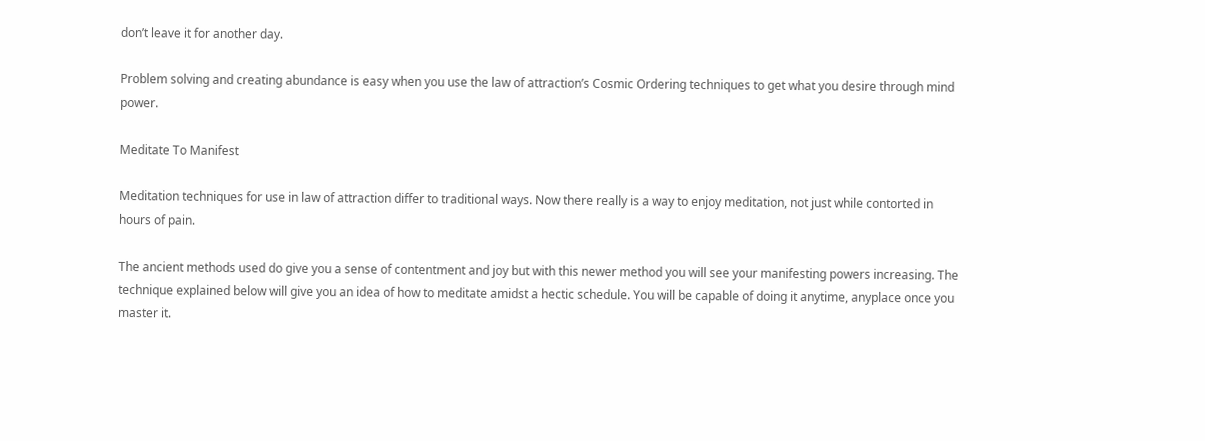don’t leave it for another day.

Problem solving and creating abundance is easy when you use the law of attraction’s Cosmic Ordering techniques to get what you desire through mind power.

Meditate To Manifest

Meditation techniques for use in law of attraction differ to traditional ways. Now there really is a way to enjoy meditation, not just while contorted in hours of pain.

The ancient methods used do give you a sense of contentment and joy but with this newer method you will see your manifesting powers increasing. The technique explained below will give you an idea of how to meditate amidst a hectic schedule. You will be capable of doing it anytime, anyplace once you master it.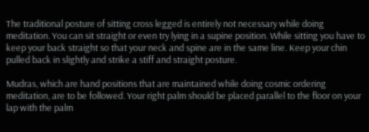The traditional posture of sitting cross legged is entirely not necessary while doing meditation. You can sit straight or even try lying in a supine position. While sitting you have to keep your back straight so that your neck and spine are in the same line. Keep your chin pulled back in slightly and strike a stiff and straight posture.

Mudras, which are hand positions that are maintained while doing cosmic ordering meditation, are to be followed. Your right palm should be placed parallel to the floor on your lap with the palm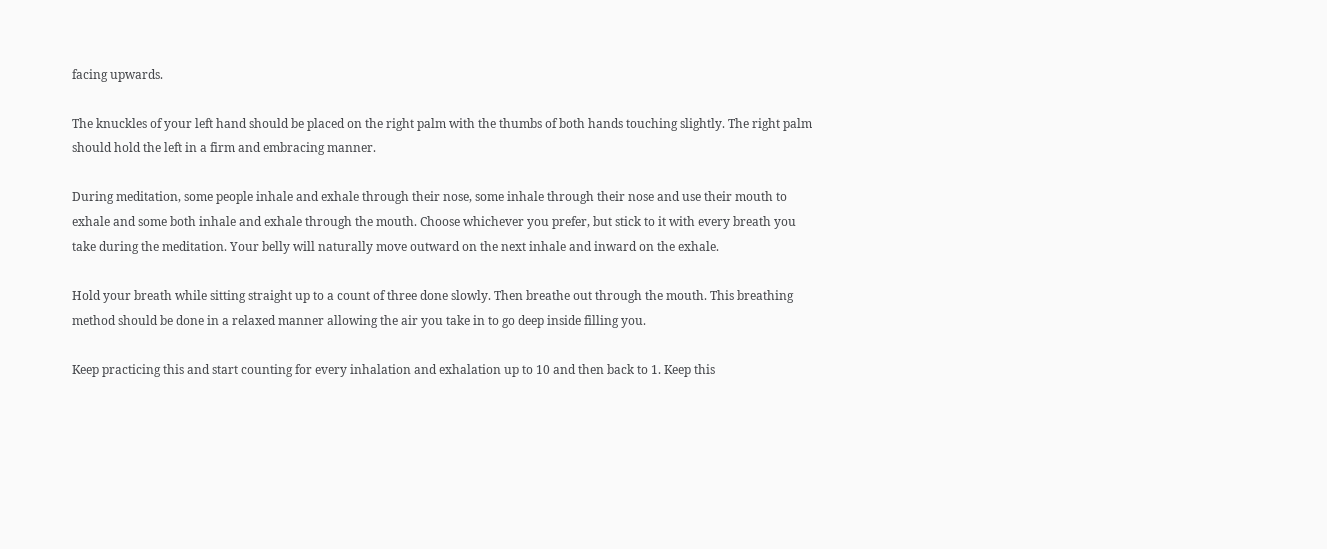facing upwards.

The knuckles of your left hand should be placed on the right palm with the thumbs of both hands touching slightly. The right palm should hold the left in a firm and embracing manner.

During meditation, some people inhale and exhale through their nose, some inhale through their nose and use their mouth to exhale and some both inhale and exhale through the mouth. Choose whichever you prefer, but stick to it with every breath you take during the meditation. Your belly will naturally move outward on the next inhale and inward on the exhale.

Hold your breath while sitting straight up to a count of three done slowly. Then breathe out through the mouth. This breathing method should be done in a relaxed manner allowing the air you take in to go deep inside filling you.

Keep practicing this and start counting for every inhalation and exhalation up to 10 and then back to 1. Keep this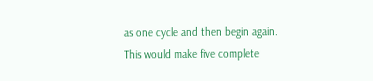as one cycle and then begin again. This would make five complete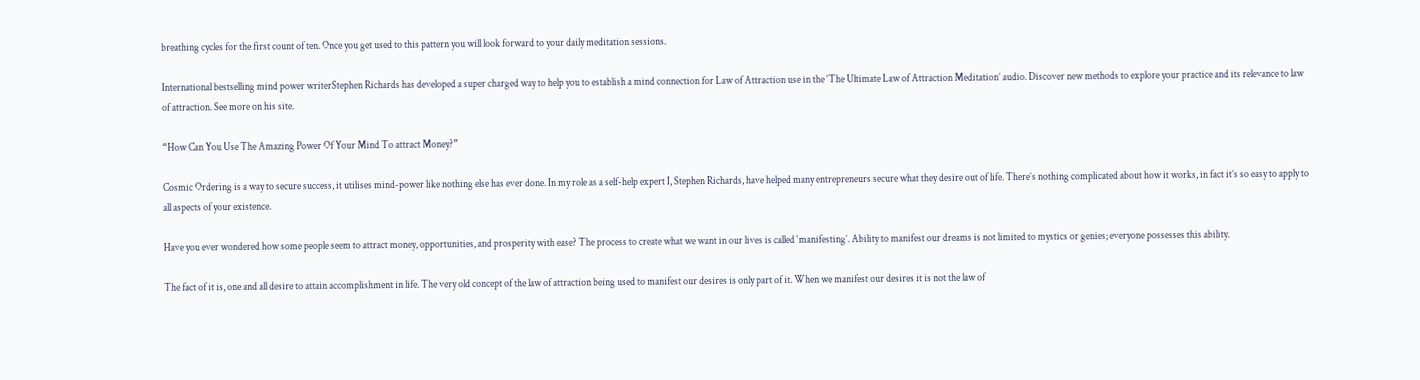breathing cycles for the first count of ten. Once you get used to this pattern you will look forward to your daily meditation sessions.

International bestselling mind power writerStephen Richards has developed a super charged way to help you to establish a mind connection for Law of Attraction use in the ‘The Ultimate Law of Attraction Meditation’ audio. Discover new methods to explore your practice and its relevance to law of attraction. See more on his site.

“How Can You Use The Amazing Power Of Your Mind To attract Money?”

Cosmic Ordering is a way to secure success, it utilises mind-power like nothing else has ever done. In my role as a self-help expert I, Stephen Richards, have helped many entrepreneurs secure what they desire out of life. There’s nothing complicated about how it works, in fact it’s so easy to apply to all aspects of your existence.

Have you ever wondered how some people seem to attract money, opportunities, and prosperity with ease? The process to create what we want in our lives is called ‘manifesting’. Ability to manifest our dreams is not limited to mystics or genies; everyone possesses this ability.

The fact of it is, one and all desire to attain accomplishment in life. The very old concept of the law of attraction being used to manifest our desires is only part of it. When we manifest our desires it is not the law of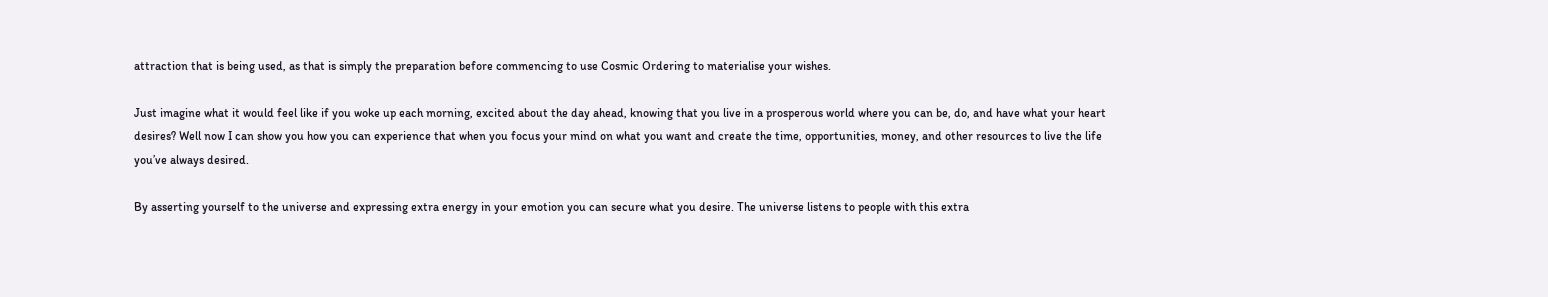attraction that is being used, as that is simply the preparation before commencing to use Cosmic Ordering to materialise your wishes.

Just imagine what it would feel like if you woke up each morning, excited about the day ahead, knowing that you live in a prosperous world where you can be, do, and have what your heart desires? Well now I can show you how you can experience that when you focus your mind on what you want and create the time, opportunities, money, and other resources to live the life you’ve always desired.

By asserting yourself to the universe and expressing extra energy in your emotion you can secure what you desire. The universe listens to people with this extra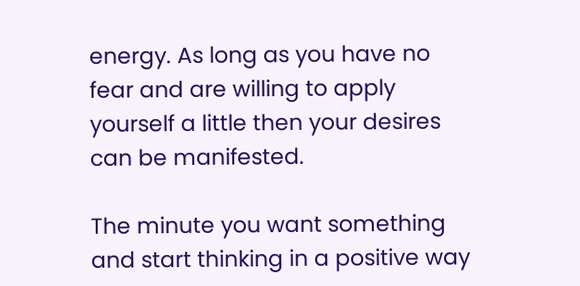energy. As long as you have no fear and are willing to apply yourself a little then your desires can be manifested.

The minute you want something and start thinking in a positive way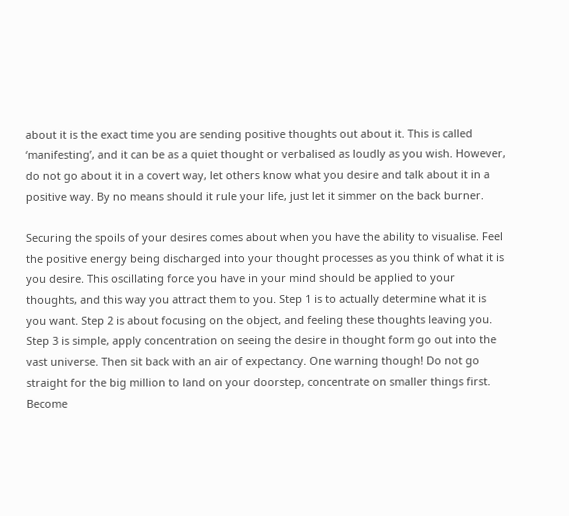about it is the exact time you are sending positive thoughts out about it. This is called ‘manifesting’, and it can be as a quiet thought or verbalised as loudly as you wish. However, do not go about it in a covert way, let others know what you desire and talk about it in a positive way. By no means should it rule your life, just let it simmer on the back burner.

Securing the spoils of your desires comes about when you have the ability to visualise. Feel the positive energy being discharged into your thought processes as you think of what it is you desire. This oscillating force you have in your mind should be applied to your thoughts, and this way you attract them to you. Step 1 is to actually determine what it is you want. Step 2 is about focusing on the object, and feeling these thoughts leaving you. Step 3 is simple, apply concentration on seeing the desire in thought form go out into the vast universe. Then sit back with an air of expectancy. One warning though! Do not go straight for the big million to land on your doorstep, concentrate on smaller things first. Become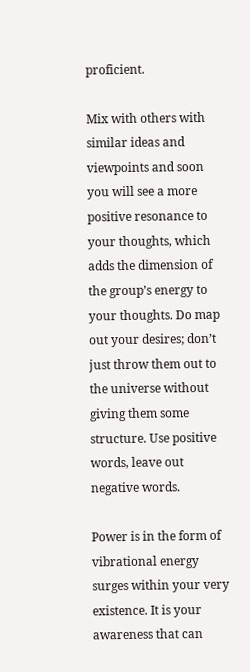proficient.

Mix with others with similar ideas and viewpoints and soon you will see a more positive resonance to your thoughts, which adds the dimension of the group’s energy to your thoughts. Do map out your desires; don’t just throw them out to the universe without giving them some structure. Use positive words, leave out negative words.

Power is in the form of vibrational energy surges within your very existence. It is your awareness that can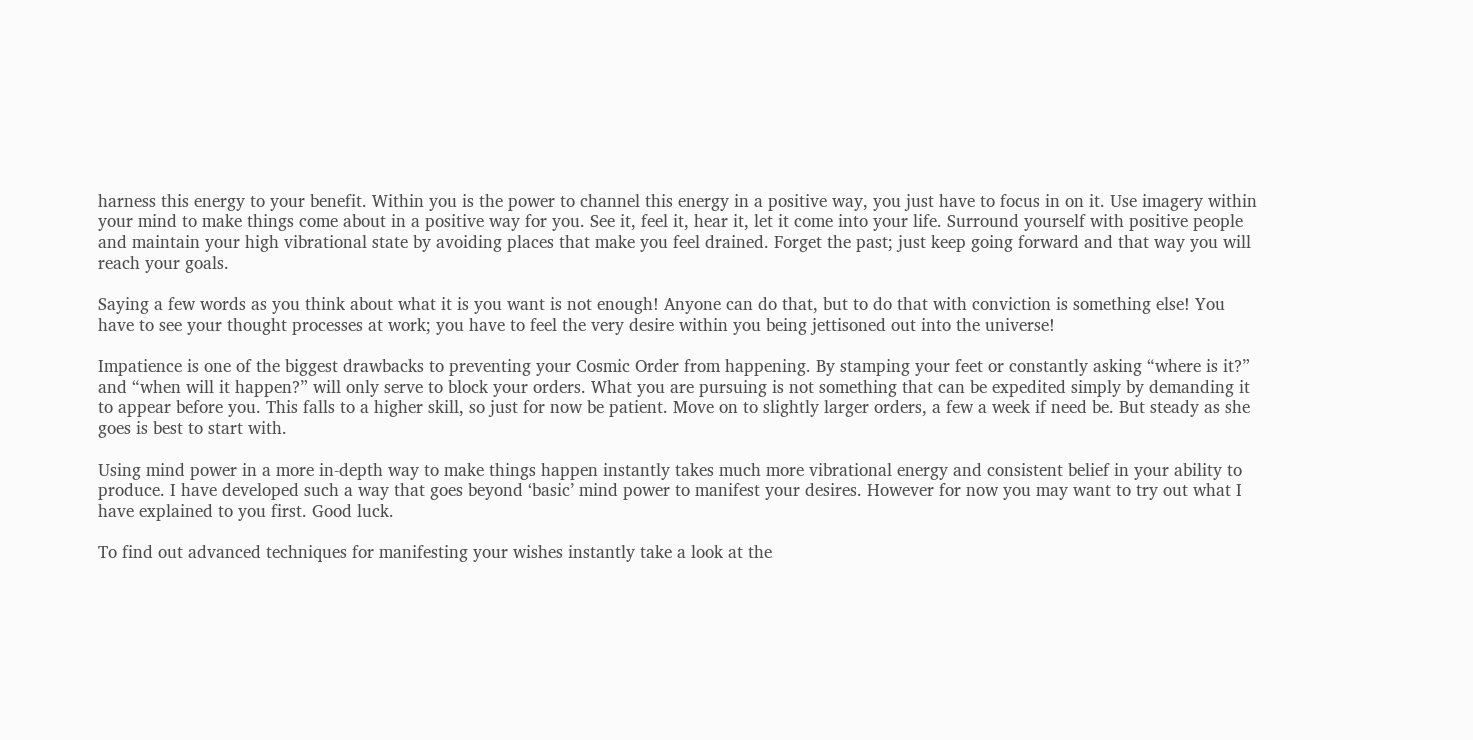harness this energy to your benefit. Within you is the power to channel this energy in a positive way, you just have to focus in on it. Use imagery within your mind to make things come about in a positive way for you. See it, feel it, hear it, let it come into your life. Surround yourself with positive people and maintain your high vibrational state by avoiding places that make you feel drained. Forget the past; just keep going forward and that way you will reach your goals.

Saying a few words as you think about what it is you want is not enough! Anyone can do that, but to do that with conviction is something else! You have to see your thought processes at work; you have to feel the very desire within you being jettisoned out into the universe!

Impatience is one of the biggest drawbacks to preventing your Cosmic Order from happening. By stamping your feet or constantly asking “where is it?” and “when will it happen?” will only serve to block your orders. What you are pursuing is not something that can be expedited simply by demanding it to appear before you. This falls to a higher skill, so just for now be patient. Move on to slightly larger orders, a few a week if need be. But steady as she goes is best to start with.

Using mind power in a more in-depth way to make things happen instantly takes much more vibrational energy and consistent belief in your ability to produce. I have developed such a way that goes beyond ‘basic’ mind power to manifest your desires. However for now you may want to try out what I have explained to you first. Good luck.

To find out advanced techniques for manifesting your wishes instantly take a look at the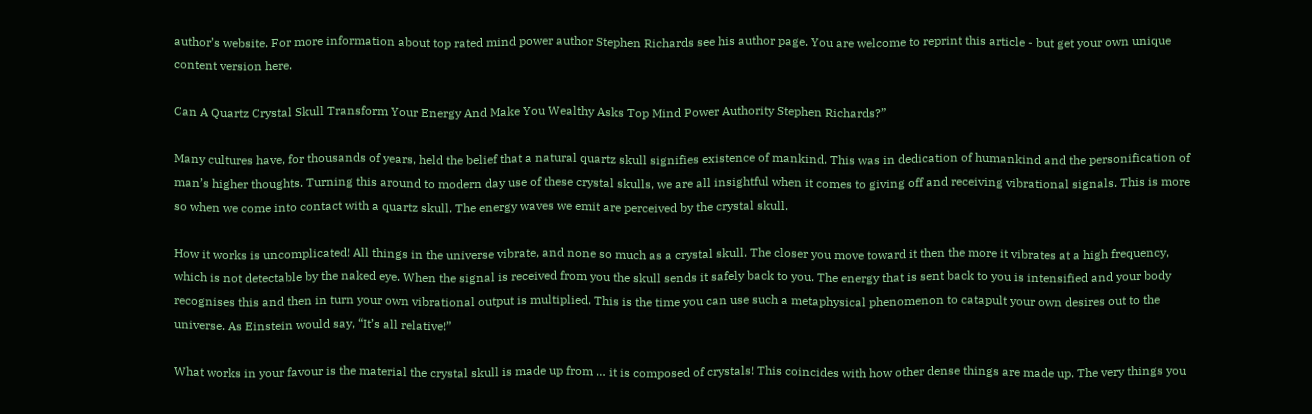author’s website. For more information about top rated mind power author Stephen Richards see his author page. You are welcome to reprint this article - but get your own unique content version here.

Can A Quartz Crystal Skull Transform Your Energy And Make You Wealthy Asks Top Mind Power Authority Stephen Richards?”

Many cultures have, for thousands of years, held the belief that a natural quartz skull signifies existence of mankind. This was in dedication of humankind and the personification of man’s higher thoughts. Turning this around to modern day use of these crystal skulls, we are all insightful when it comes to giving off and receiving vibrational signals. This is more so when we come into contact with a quartz skull. The energy waves we emit are perceived by the crystal skull.

How it works is uncomplicated! All things in the universe vibrate, and none so much as a crystal skull. The closer you move toward it then the more it vibrates at a high frequency, which is not detectable by the naked eye. When the signal is received from you the skull sends it safely back to you. The energy that is sent back to you is intensified and your body recognises this and then in turn your own vibrational output is multiplied. This is the time you can use such a metaphysical phenomenon to catapult your own desires out to the universe. As Einstein would say, “It’s all relative!”

What works in your favour is the material the crystal skull is made up from … it is composed of crystals! This coincides with how other dense things are made up. The very things you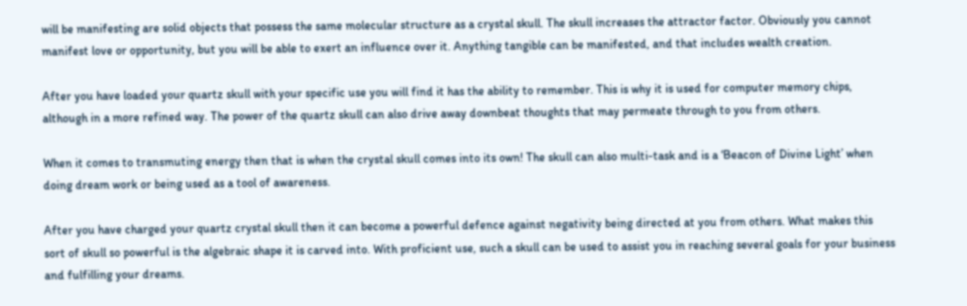will be manifesting are solid objects that possess the same molecular structure as a crystal skull. The skull increases the attractor factor. Obviously you cannot manifest love or opportunity, but you will be able to exert an influence over it. Anything tangible can be manifested, and that includes wealth creation.

After you have loaded your quartz skull with your specific use you will find it has the ability to remember. This is why it is used for computer memory chips, although in a more refined way. The power of the quartz skull can also drive away downbeat thoughts that may permeate through to you from others.

When it comes to transmuting energy then that is when the crystal skull comes into its own! The skull can also multi-task and is a ‘Beacon of Divine Light’ when doing dream work or being used as a tool of awareness.

After you have charged your quartz crystal skull then it can become a powerful defence against negativity being directed at you from others. What makes this sort of skull so powerful is the algebraic shape it is carved into. With proficient use, such a skull can be used to assist you in reaching several goals for your business and fulfilling your dreams.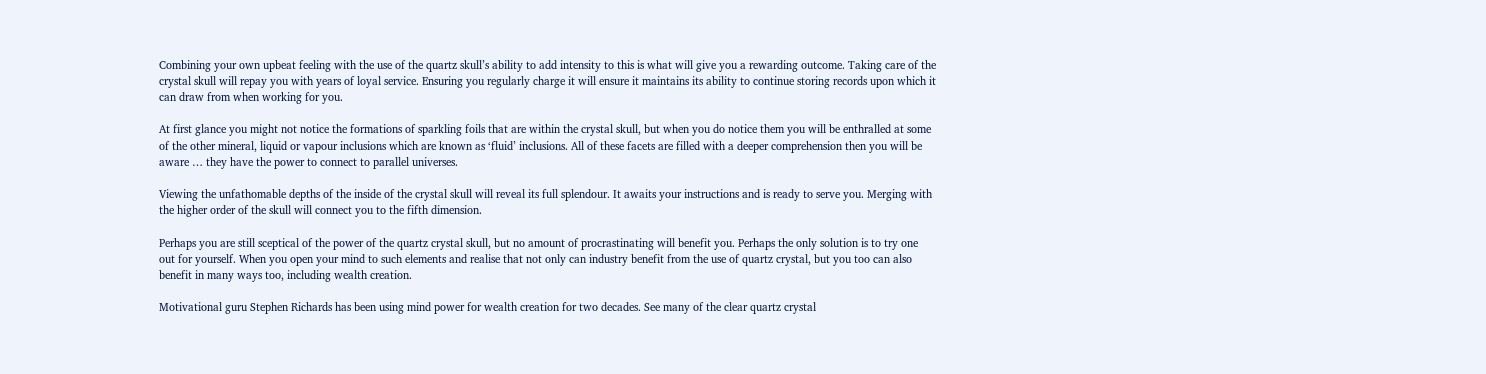Combining your own upbeat feeling with the use of the quartz skull’s ability to add intensity to this is what will give you a rewarding outcome. Taking care of the crystal skull will repay you with years of loyal service. Ensuring you regularly charge it will ensure it maintains its ability to continue storing records upon which it can draw from when working for you.

At first glance you might not notice the formations of sparkling foils that are within the crystal skull, but when you do notice them you will be enthralled at some of the other mineral, liquid or vapour inclusions which are known as ‘fluid’ inclusions. All of these facets are filled with a deeper comprehension then you will be aware … they have the power to connect to parallel universes.

Viewing the unfathomable depths of the inside of the crystal skull will reveal its full splendour. It awaits your instructions and is ready to serve you. Merging with the higher order of the skull will connect you to the fifth dimension.

Perhaps you are still sceptical of the power of the quartz crystal skull, but no amount of procrastinating will benefit you. Perhaps the only solution is to try one out for yourself. When you open your mind to such elements and realise that not only can industry benefit from the use of quartz crystal, but you too can also benefit in many ways too, including wealth creation.

Motivational guru Stephen Richards has been using mind power for wealth creation for two decades. See many of the clear quartz crystal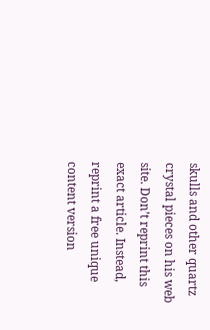skulls and other quartz crystal pieces on his web site. Don’t reprint this exact article. Instead, reprint a free unique content version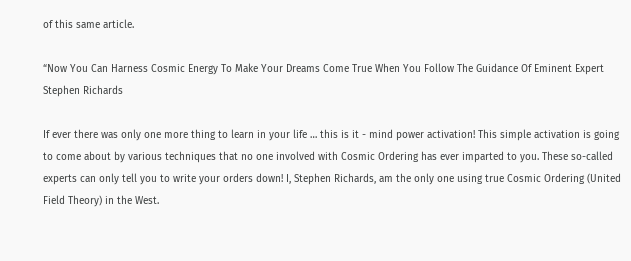of this same article.

“Now You Can Harness Cosmic Energy To Make Your Dreams Come True When You Follow The Guidance Of Eminent Expert Stephen Richards

If ever there was only one more thing to learn in your life … this is it - mind power activation! This simple activation is going to come about by various techniques that no one involved with Cosmic Ordering has ever imparted to you. These so-called experts can only tell you to write your orders down! I, Stephen Richards, am the only one using true Cosmic Ordering (United Field Theory) in the West.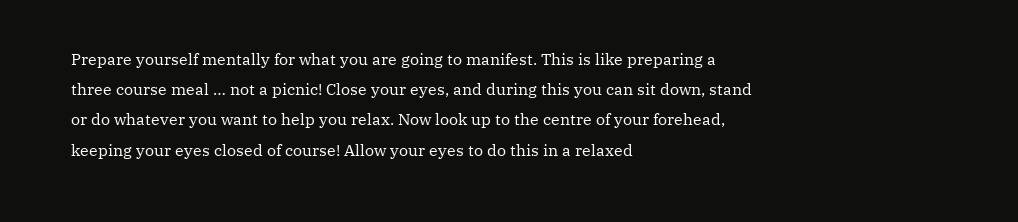Prepare yourself mentally for what you are going to manifest. This is like preparing a three course meal … not a picnic! Close your eyes, and during this you can sit down, stand or do whatever you want to help you relax. Now look up to the centre of your forehead, keeping your eyes closed of course! Allow your eyes to do this in a relaxed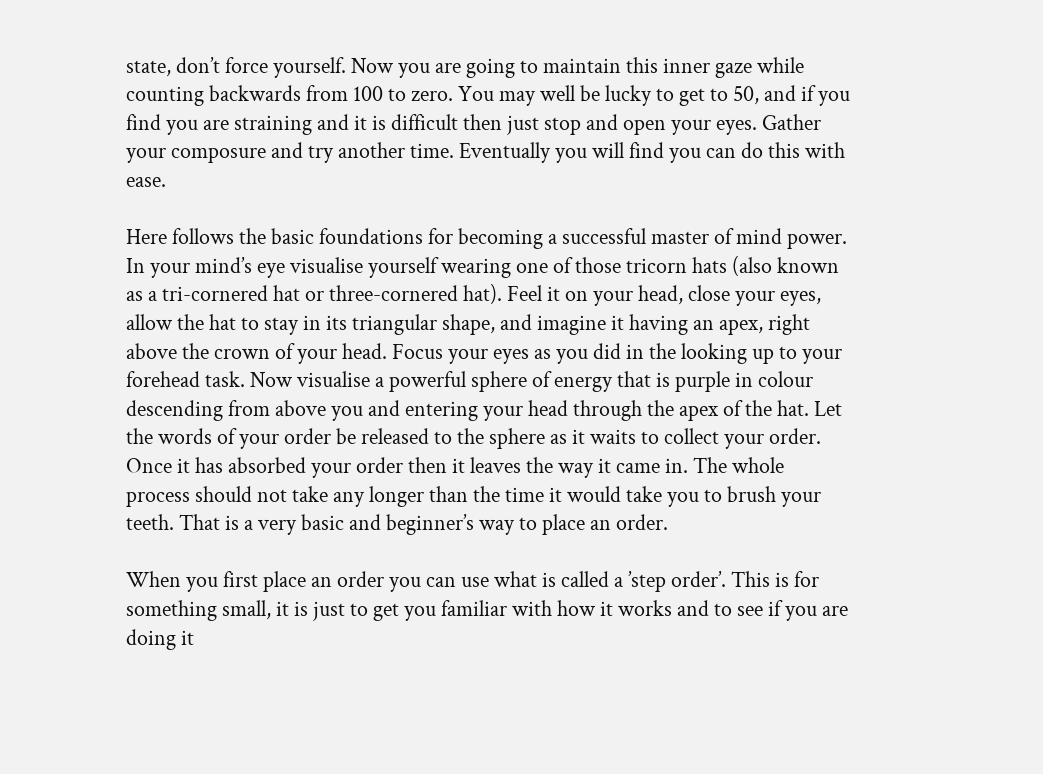state, don’t force yourself. Now you are going to maintain this inner gaze while counting backwards from 100 to zero. You may well be lucky to get to 50, and if you find you are straining and it is difficult then just stop and open your eyes. Gather your composure and try another time. Eventually you will find you can do this with ease.

Here follows the basic foundations for becoming a successful master of mind power. In your mind’s eye visualise yourself wearing one of those tricorn hats (also known as a tri-cornered hat or three-cornered hat). Feel it on your head, close your eyes, allow the hat to stay in its triangular shape, and imagine it having an apex, right above the crown of your head. Focus your eyes as you did in the looking up to your forehead task. Now visualise a powerful sphere of energy that is purple in colour descending from above you and entering your head through the apex of the hat. Let the words of your order be released to the sphere as it waits to collect your order. Once it has absorbed your order then it leaves the way it came in. The whole process should not take any longer than the time it would take you to brush your teeth. That is a very basic and beginner’s way to place an order.

When you first place an order you can use what is called a ’step order’. This is for something small, it is just to get you familiar with how it works and to see if you are doing it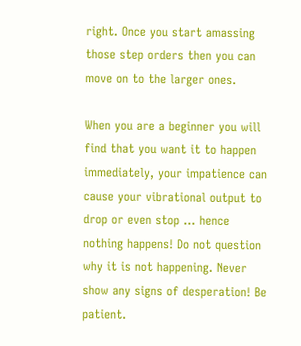right. Once you start amassing those step orders then you can move on to the larger ones.

When you are a beginner you will find that you want it to happen immediately, your impatience can cause your vibrational output to drop or even stop … hence nothing happens! Do not question why it is not happening. Never show any signs of desperation! Be patient.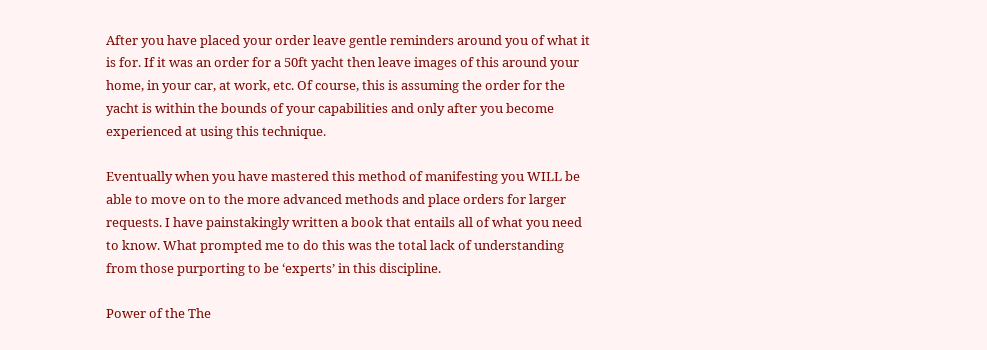After you have placed your order leave gentle reminders around you of what it is for. If it was an order for a 50ft yacht then leave images of this around your home, in your car, at work, etc. Of course, this is assuming the order for the yacht is within the bounds of your capabilities and only after you become experienced at using this technique.

Eventually when you have mastered this method of manifesting you WILL be able to move on to the more advanced methods and place orders for larger requests. I have painstakingly written a book that entails all of what you need to know. What prompted me to do this was the total lack of understanding from those purporting to be ‘experts’ in this discipline.

Power of the The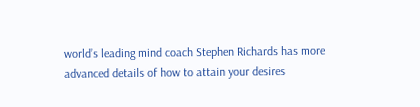world’s leading mind coach Stephen Richards has more advanced details of how to attain your desires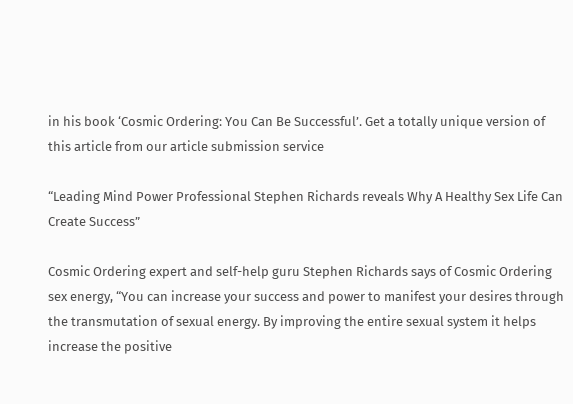in his book ‘Cosmic Ordering: You Can Be Successful’. Get a totally unique version of this article from our article submission service

“Leading Mind Power Professional Stephen Richards reveals Why A Healthy Sex Life Can Create Success”

Cosmic Ordering expert and self-help guru Stephen Richards says of Cosmic Ordering sex energy, “You can increase your success and power to manifest your desires through the transmutation of sexual energy. By improving the entire sexual system it helps increase the positive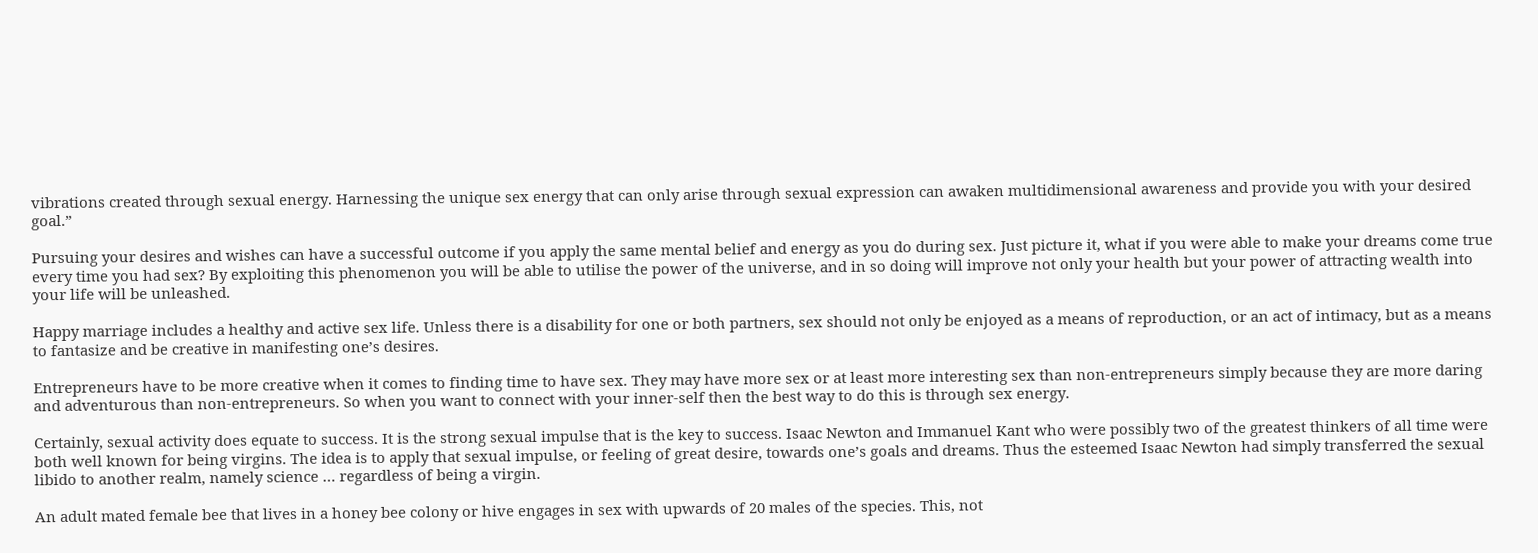vibrations created through sexual energy. Harnessing the unique sex energy that can only arise through sexual expression can awaken multidimensional awareness and provide you with your desired goal.”

Pursuing your desires and wishes can have a successful outcome if you apply the same mental belief and energy as you do during sex. Just picture it, what if you were able to make your dreams come true every time you had sex? By exploiting this phenomenon you will be able to utilise the power of the universe, and in so doing will improve not only your health but your power of attracting wealth into your life will be unleashed.

Happy marriage includes a healthy and active sex life. Unless there is a disability for one or both partners, sex should not only be enjoyed as a means of reproduction, or an act of intimacy, but as a means to fantasize and be creative in manifesting one’s desires.

Entrepreneurs have to be more creative when it comes to finding time to have sex. They may have more sex or at least more interesting sex than non-entrepreneurs simply because they are more daring and adventurous than non-entrepreneurs. So when you want to connect with your inner-self then the best way to do this is through sex energy.

Certainly, sexual activity does equate to success. It is the strong sexual impulse that is the key to success. Isaac Newton and Immanuel Kant who were possibly two of the greatest thinkers of all time were both well known for being virgins. The idea is to apply that sexual impulse, or feeling of great desire, towards one’s goals and dreams. Thus the esteemed Isaac Newton had simply transferred the sexual libido to another realm, namely science … regardless of being a virgin.

An adult mated female bee that lives in a honey bee colony or hive engages in sex with upwards of 20 males of the species. This, not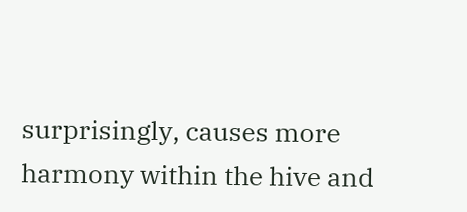surprisingly, causes more harmony within the hive and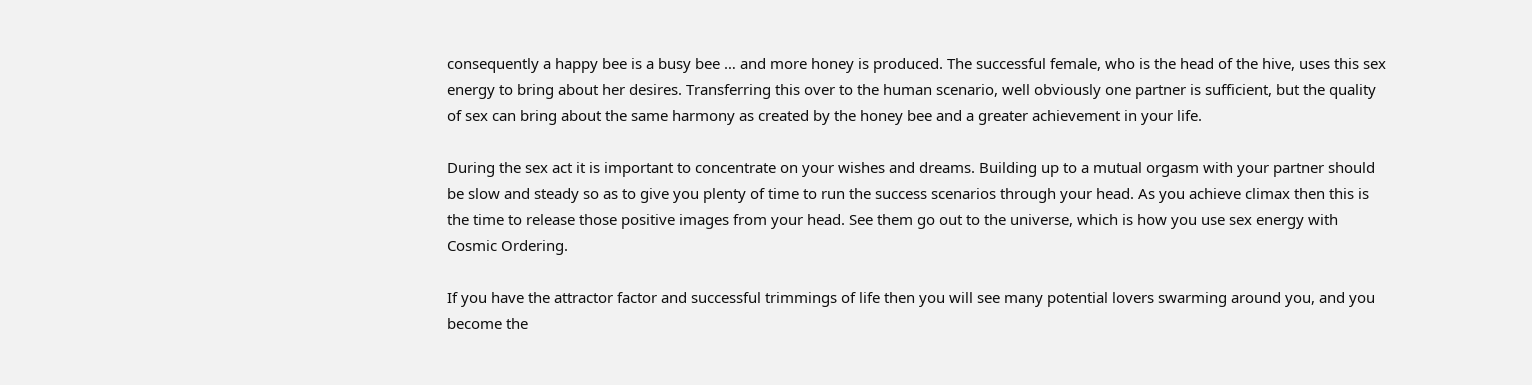consequently a happy bee is a busy bee … and more honey is produced. The successful female, who is the head of the hive, uses this sex energy to bring about her desires. Transferring this over to the human scenario, well obviously one partner is sufficient, but the quality of sex can bring about the same harmony as created by the honey bee and a greater achievement in your life.

During the sex act it is important to concentrate on your wishes and dreams. Building up to a mutual orgasm with your partner should be slow and steady so as to give you plenty of time to run the success scenarios through your head. As you achieve climax then this is the time to release those positive images from your head. See them go out to the universe, which is how you use sex energy with Cosmic Ordering.

If you have the attractor factor and successful trimmings of life then you will see many potential lovers swarming around you, and you become the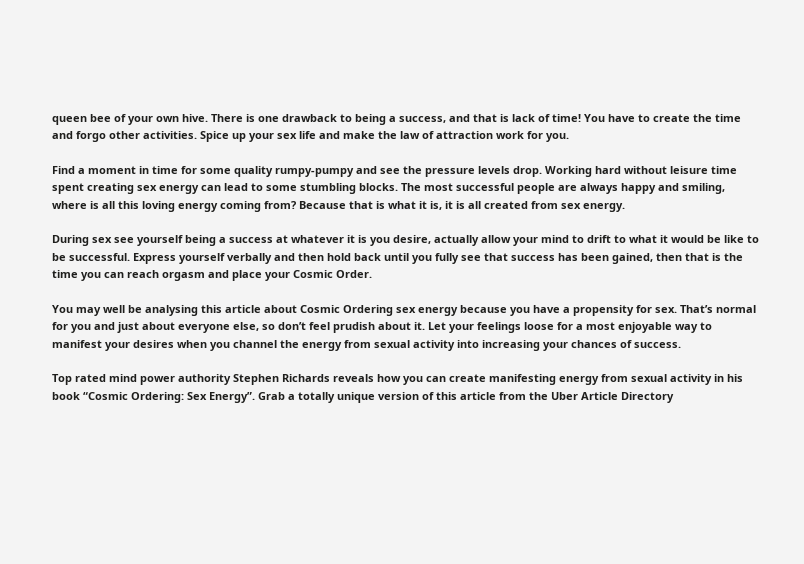queen bee of your own hive. There is one drawback to being a success, and that is lack of time! You have to create the time and forgo other activities. Spice up your sex life and make the law of attraction work for you.

Find a moment in time for some quality rumpy-pumpy and see the pressure levels drop. Working hard without leisure time spent creating sex energy can lead to some stumbling blocks. The most successful people are always happy and smiling, where is all this loving energy coming from? Because that is what it is, it is all created from sex energy.

During sex see yourself being a success at whatever it is you desire, actually allow your mind to drift to what it would be like to be successful. Express yourself verbally and then hold back until you fully see that success has been gained, then that is the time you can reach orgasm and place your Cosmic Order.

You may well be analysing this article about Cosmic Ordering sex energy because you have a propensity for sex. That’s normal for you and just about everyone else, so don’t feel prudish about it. Let your feelings loose for a most enjoyable way to manifest your desires when you channel the energy from sexual activity into increasing your chances of success.

Top rated mind power authority Stephen Richards reveals how you can create manifesting energy from sexual activity in his book “Cosmic Ordering: Sex Energy”. Grab a totally unique version of this article from the Uber Article Directory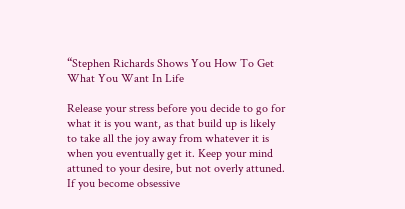“Stephen Richards Shows You How To Get What You Want In Life

Release your stress before you decide to go for what it is you want, as that build up is likely to take all the joy away from whatever it is when you eventually get it. Keep your mind attuned to your desire, but not overly attuned. If you become obsessive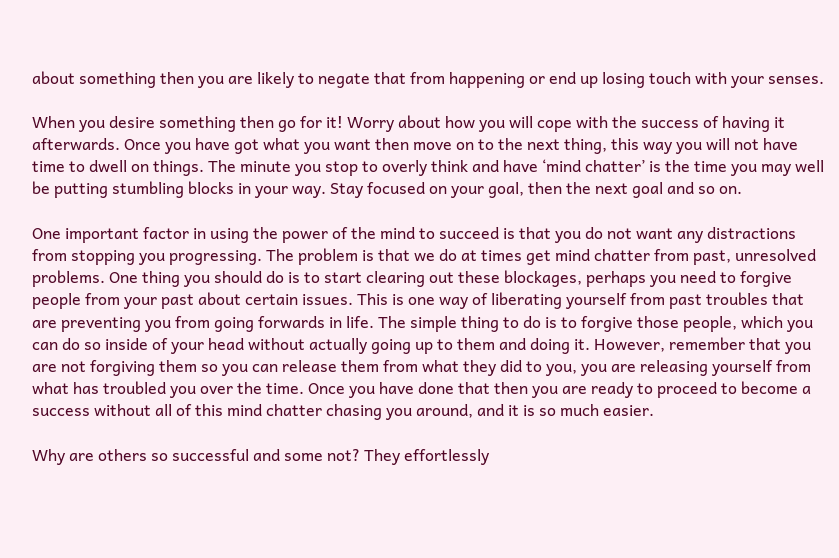about something then you are likely to negate that from happening or end up losing touch with your senses.

When you desire something then go for it! Worry about how you will cope with the success of having it afterwards. Once you have got what you want then move on to the next thing, this way you will not have time to dwell on things. The minute you stop to overly think and have ‘mind chatter’ is the time you may well be putting stumbling blocks in your way. Stay focused on your goal, then the next goal and so on.

One important factor in using the power of the mind to succeed is that you do not want any distractions from stopping you progressing. The problem is that we do at times get mind chatter from past, unresolved problems. One thing you should do is to start clearing out these blockages, perhaps you need to forgive people from your past about certain issues. This is one way of liberating yourself from past troubles that are preventing you from going forwards in life. The simple thing to do is to forgive those people, which you can do so inside of your head without actually going up to them and doing it. However, remember that you are not forgiving them so you can release them from what they did to you, you are releasing yourself from what has troubled you over the time. Once you have done that then you are ready to proceed to become a success without all of this mind chatter chasing you around, and it is so much easier.

Why are others so successful and some not? They effortlessly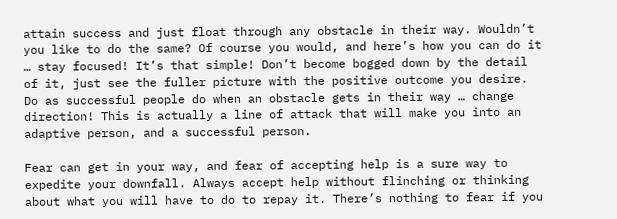attain success and just float through any obstacle in their way. Wouldn’t you like to do the same? Of course you would, and here’s how you can do it … stay focused! It’s that simple! Don’t become bogged down by the detail of it, just see the fuller picture with the positive outcome you desire. Do as successful people do when an obstacle gets in their way … change direction! This is actually a line of attack that will make you into an adaptive person, and a successful person.

Fear can get in your way, and fear of accepting help is a sure way to expedite your downfall. Always accept help without flinching or thinking about what you will have to do to repay it. There’s nothing to fear if you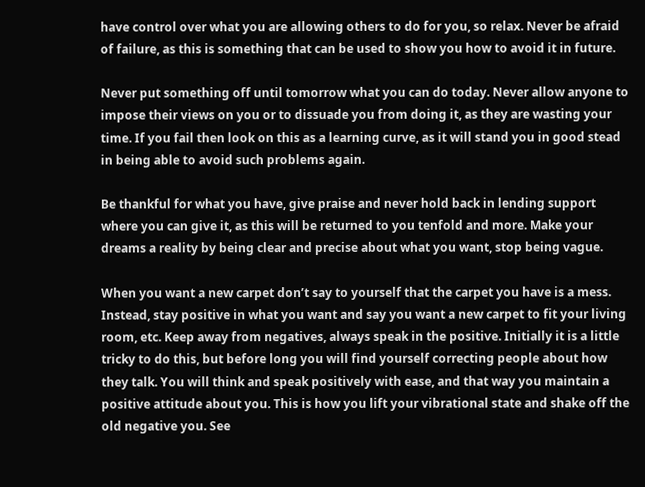have control over what you are allowing others to do for you, so relax. Never be afraid of failure, as this is something that can be used to show you how to avoid it in future.

Never put something off until tomorrow what you can do today. Never allow anyone to impose their views on you or to dissuade you from doing it, as they are wasting your time. If you fail then look on this as a learning curve, as it will stand you in good stead in being able to avoid such problems again.

Be thankful for what you have, give praise and never hold back in lending support where you can give it, as this will be returned to you tenfold and more. Make your dreams a reality by being clear and precise about what you want, stop being vague.

When you want a new carpet don’t say to yourself that the carpet you have is a mess. Instead, stay positive in what you want and say you want a new carpet to fit your living room, etc. Keep away from negatives, always speak in the positive. Initially it is a little tricky to do this, but before long you will find yourself correcting people about how they talk. You will think and speak positively with ease, and that way you maintain a positive attitude about you. This is how you lift your vibrational state and shake off the old negative you. See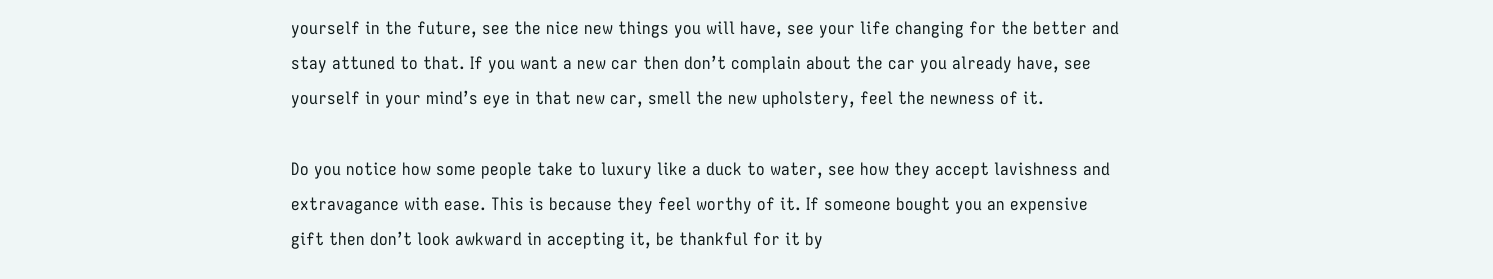yourself in the future, see the nice new things you will have, see your life changing for the better and stay attuned to that. If you want a new car then don’t complain about the car you already have, see yourself in your mind’s eye in that new car, smell the new upholstery, feel the newness of it.

Do you notice how some people take to luxury like a duck to water, see how they accept lavishness and extravagance with ease. This is because they feel worthy of it. If someone bought you an expensive gift then don’t look awkward in accepting it, be thankful for it by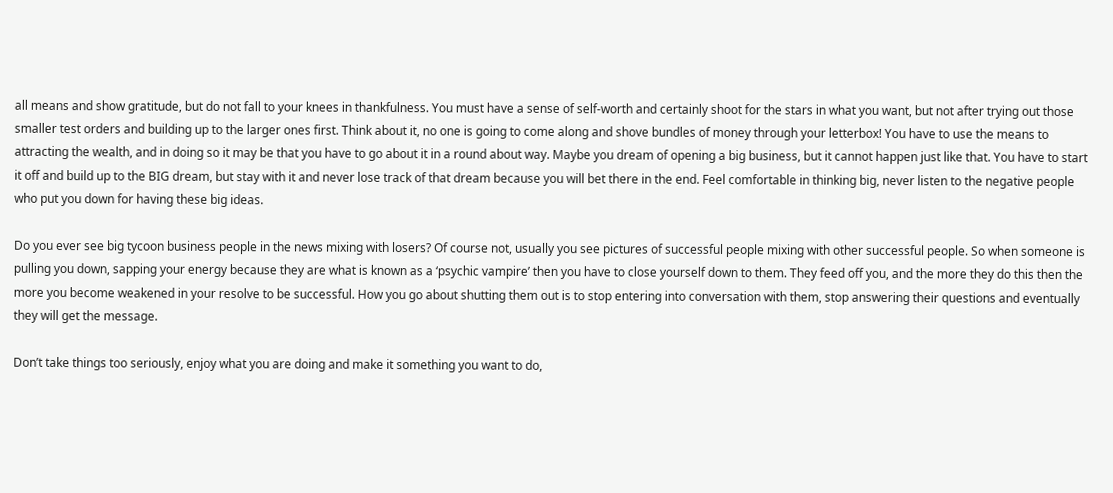all means and show gratitude, but do not fall to your knees in thankfulness. You must have a sense of self-worth and certainly shoot for the stars in what you want, but not after trying out those smaller test orders and building up to the larger ones first. Think about it, no one is going to come along and shove bundles of money through your letterbox! You have to use the means to attracting the wealth, and in doing so it may be that you have to go about it in a round about way. Maybe you dream of opening a big business, but it cannot happen just like that. You have to start it off and build up to the BIG dream, but stay with it and never lose track of that dream because you will bet there in the end. Feel comfortable in thinking big, never listen to the negative people who put you down for having these big ideas.

Do you ever see big tycoon business people in the news mixing with losers? Of course not, usually you see pictures of successful people mixing with other successful people. So when someone is pulling you down, sapping your energy because they are what is known as a ‘psychic vampire’ then you have to close yourself down to them. They feed off you, and the more they do this then the more you become weakened in your resolve to be successful. How you go about shutting them out is to stop entering into conversation with them, stop answering their questions and eventually they will get the message.

Don’t take things too seriously, enjoy what you are doing and make it something you want to do,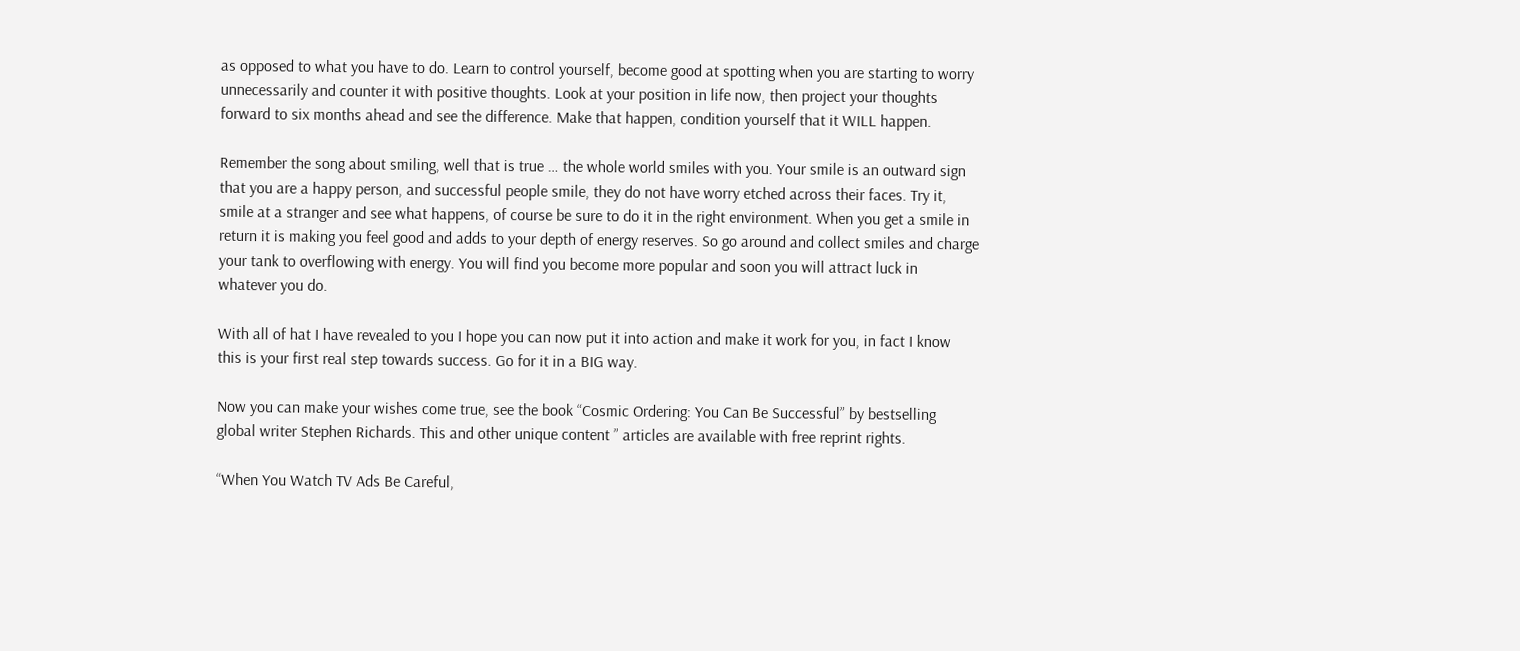as opposed to what you have to do. Learn to control yourself, become good at spotting when you are starting to worry unnecessarily and counter it with positive thoughts. Look at your position in life now, then project your thoughts forward to six months ahead and see the difference. Make that happen, condition yourself that it WILL happen.

Remember the song about smiling, well that is true … the whole world smiles with you. Your smile is an outward sign that you are a happy person, and successful people smile, they do not have worry etched across their faces. Try it, smile at a stranger and see what happens, of course be sure to do it in the right environment. When you get a smile in return it is making you feel good and adds to your depth of energy reserves. So go around and collect smiles and charge your tank to overflowing with energy. You will find you become more popular and soon you will attract luck in whatever you do.

With all of hat I have revealed to you I hope you can now put it into action and make it work for you, in fact I know this is your first real step towards success. Go for it in a BIG way.

Now you can make your wishes come true, see the book “Cosmic Ordering: You Can Be Successful” by bestselling global writer Stephen Richards. This and other unique content ” articles are available with free reprint rights.

“When You Watch TV Ads Be Careful,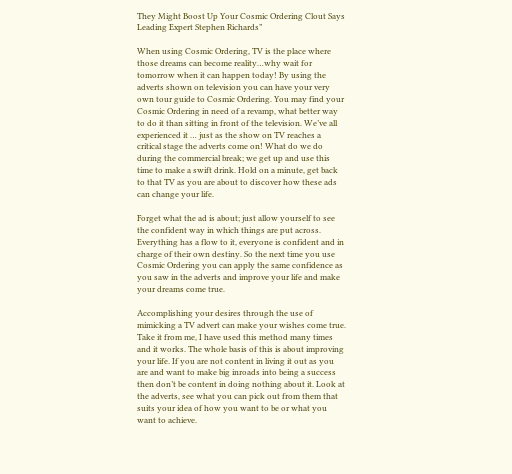They Might Boost Up Your Cosmic Ordering Clout Says Leading Expert Stephen Richards”

When using Cosmic Ordering, TV is the place where those dreams can become reality…why wait for tomorrow when it can happen today! By using the adverts shown on television you can have your very own tour guide to Cosmic Ordering. You may find your Cosmic Ordering in need of a revamp, what better way to do it than sitting in front of the television. We’ve all experienced it … just as the show on TV reaches a critical stage the adverts come on! What do we do during the commercial break; we get up and use this time to make a swift drink. Hold on a minute, get back to that TV as you are about to discover how these ads can change your life.

Forget what the ad is about; just allow yourself to see the confident way in which things are put across. Everything has a flow to it, everyone is confident and in charge of their own destiny. So the next time you use Cosmic Ordering you can apply the same confidence as you saw in the adverts and improve your life and make your dreams come true.

Accomplishing your desires through the use of mimicking a TV advert can make your wishes come true. Take it from me, I have used this method many times and it works. The whole basis of this is about improving your life. If you are not content in living it out as you are and want to make big inroads into being a success then don’t be content in doing nothing about it. Look at the adverts, see what you can pick out from them that suits your idea of how you want to be or what you want to achieve.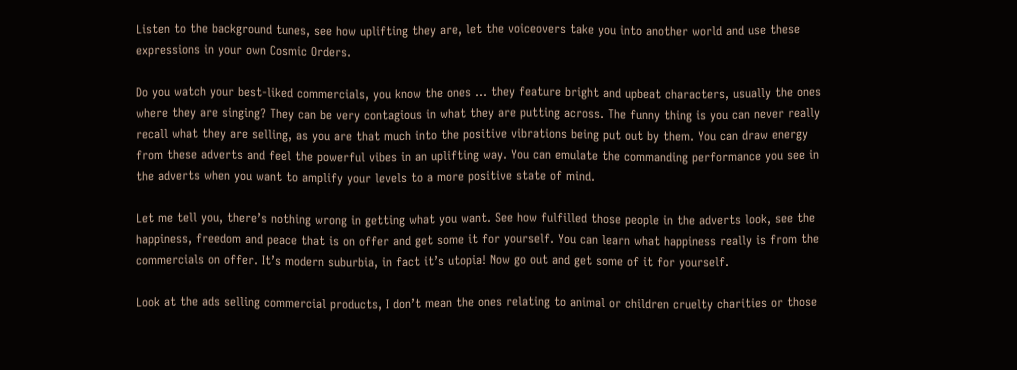Listen to the background tunes, see how uplifting they are, let the voiceovers take you into another world and use these expressions in your own Cosmic Orders.

Do you watch your best-liked commercials, you know the ones … they feature bright and upbeat characters, usually the ones where they are singing? They can be very contagious in what they are putting across. The funny thing is you can never really recall what they are selling, as you are that much into the positive vibrations being put out by them. You can draw energy from these adverts and feel the powerful vibes in an uplifting way. You can emulate the commanding performance you see in the adverts when you want to amplify your levels to a more positive state of mind.

Let me tell you, there’s nothing wrong in getting what you want. See how fulfilled those people in the adverts look, see the happiness, freedom and peace that is on offer and get some it for yourself. You can learn what happiness really is from the commercials on offer. It’s modern suburbia, in fact it’s utopia! Now go out and get some of it for yourself.

Look at the ads selling commercial products, I don’t mean the ones relating to animal or children cruelty charities or those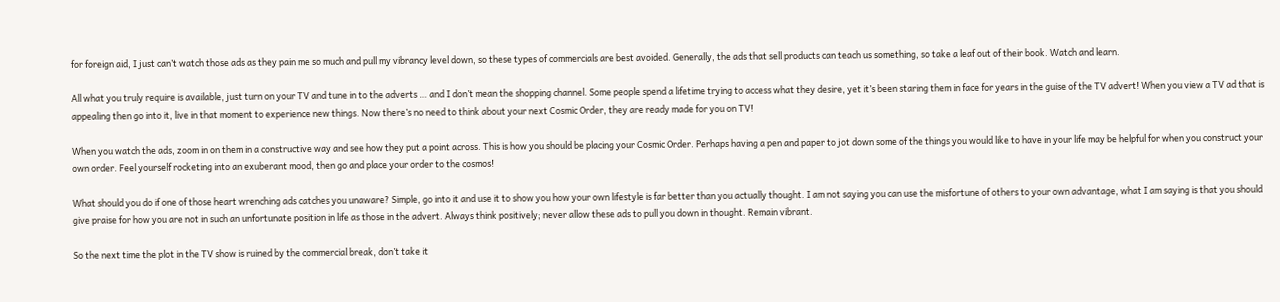for foreign aid, I just can’t watch those ads as they pain me so much and pull my vibrancy level down, so these types of commercials are best avoided. Generally, the ads that sell products can teach us something, so take a leaf out of their book. Watch and learn.

All what you truly require is available, just turn on your TV and tune in to the adverts … and I don’t mean the shopping channel. Some people spend a lifetime trying to access what they desire, yet it’s been staring them in face for years in the guise of the TV advert! When you view a TV ad that is appealing then go into it, live in that moment to experience new things. Now there’s no need to think about your next Cosmic Order, they are ready made for you on TV!

When you watch the ads, zoom in on them in a constructive way and see how they put a point across. This is how you should be placing your Cosmic Order. Perhaps having a pen and paper to jot down some of the things you would like to have in your life may be helpful for when you construct your own order. Feel yourself rocketing into an exuberant mood, then go and place your order to the cosmos!

What should you do if one of those heart wrenching ads catches you unaware? Simple, go into it and use it to show you how your own lifestyle is far better than you actually thought. I am not saying you can use the misfortune of others to your own advantage, what I am saying is that you should give praise for how you are not in such an unfortunate position in life as those in the advert. Always think positively; never allow these ads to pull you down in thought. Remain vibrant.

So the next time the plot in the TV show is ruined by the commercial break, don’t take it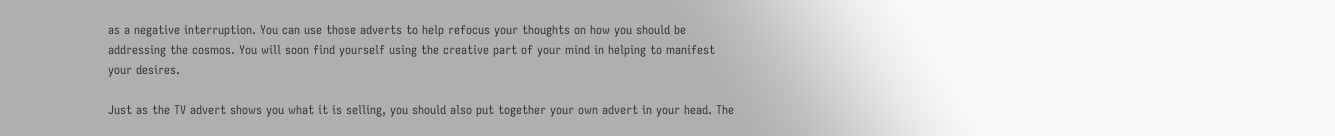as a negative interruption. You can use those adverts to help refocus your thoughts on how you should be addressing the cosmos. You will soon find yourself using the creative part of your mind in helping to manifest your desires.

Just as the TV advert shows you what it is selling, you should also put together your own advert in your head. The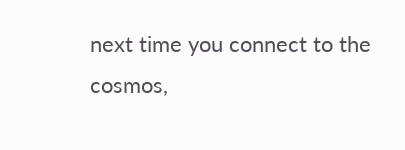next time you connect to the cosmos,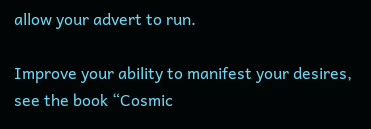allow your advert to run.

Improve your ability to manifest your desires, see the book “Cosmic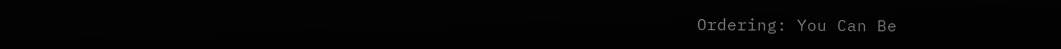Ordering: You Can Be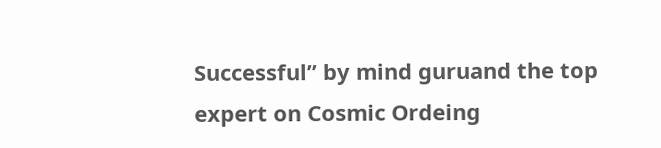Successful” by mind guruand the top expert on Cosmic Ordeing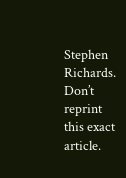Stephen Richards. Don’t reprint this exact article.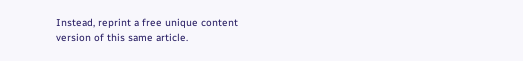Instead, reprint a free unique content version of this same article.